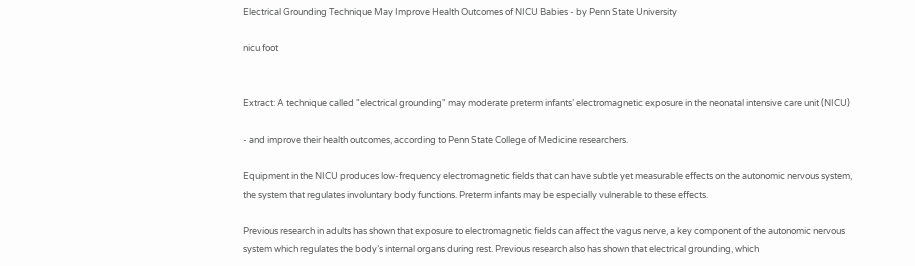Electrical Grounding Technique May Improve Health Outcomes of NICU Babies - by Penn State University

nicu foot


Extract: A technique called "electrical grounding" may moderate preterm infants’ electromagnetic exposure in the neonatal intensive care unit (NICU)

- and improve their health outcomes, according to Penn State College of Medicine researchers.

Equipment in the NICU produces low-frequency electromagnetic fields that can have subtle yet measurable effects on the autonomic nervous system, the system that regulates involuntary body functions. Preterm infants may be especially vulnerable to these effects.

Previous research in adults has shown that exposure to electromagnetic fields can affect the vagus nerve, a key component of the autonomic nervous system which regulates the body’s internal organs during rest. Previous research also has shown that electrical grounding, which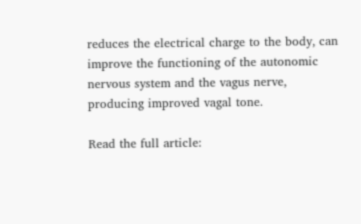reduces the electrical charge to the body, can improve the functioning of the autonomic nervous system and the vagus nerve, producing improved vagal tone.

Read the full article: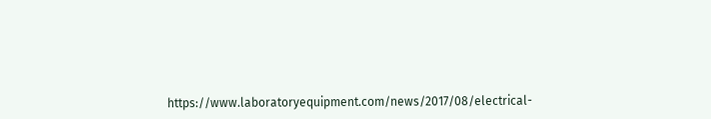https://www.laboratoryequipment.com/news/2017/08/electrical-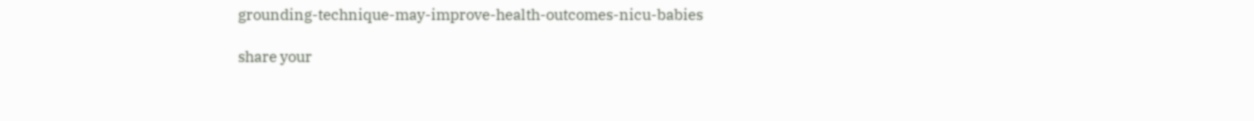grounding-technique-may-improve-health-outcomes-nicu-babies

share your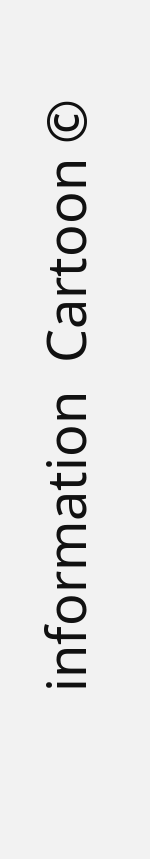information  Cartoon ©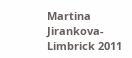Martina Jirankova-Limbrick 2011